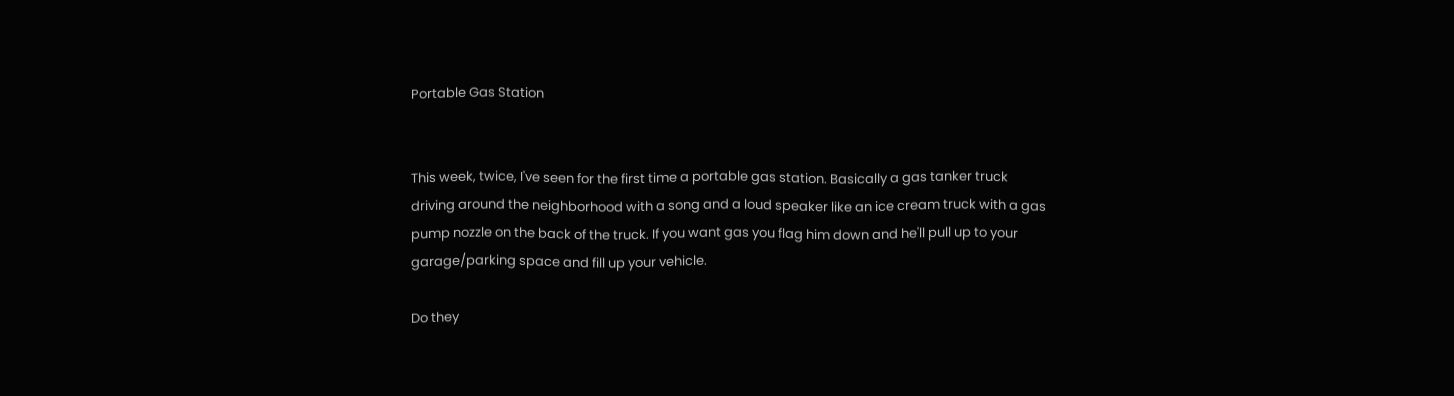Portable Gas Station


This week, twice, I've seen for the first time a portable gas station. Basically a gas tanker truck driving around the neighborhood with a song and a loud speaker like an ice cream truck with a gas pump nozzle on the back of the truck. If you want gas you flag him down and he'll pull up to your garage/parking space and fill up your vehicle.

Do they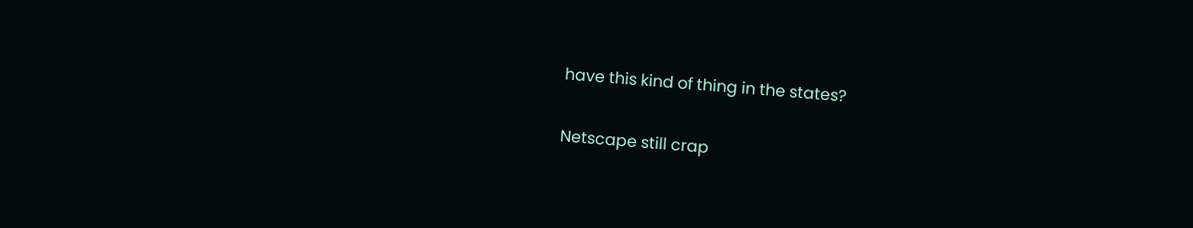have this kind of thing in the states?

Netscape still crap